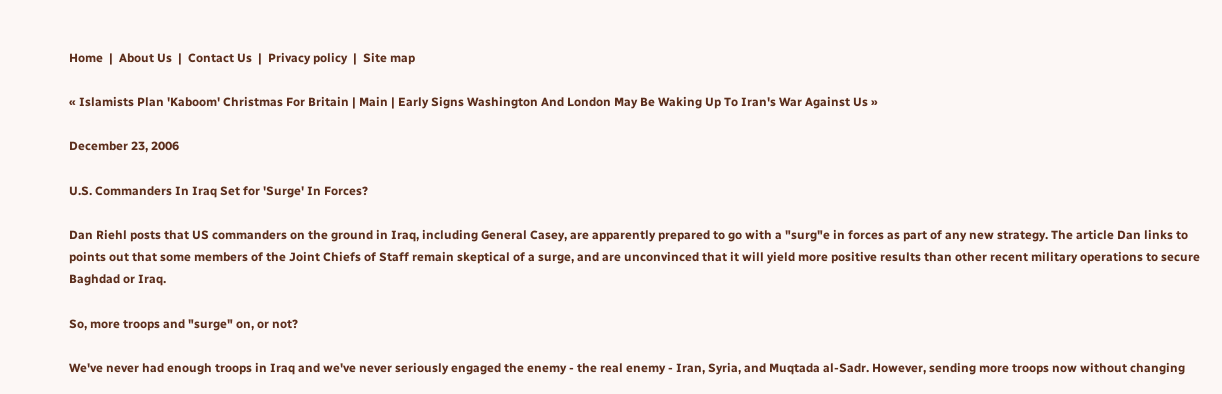Home  |  About Us  |  Contact Us  |  Privacy policy  |  Site map

« Islamists Plan 'Kaboom' Christmas For Britain | Main | Early Signs Washington And London May Be Waking Up To Iran's War Against Us »

December 23, 2006

U.S. Commanders In Iraq Set for 'Surge' In Forces?

Dan Riehl posts that US commanders on the ground in Iraq, including General Casey, are apparently prepared to go with a "surg"e in forces as part of any new strategy. The article Dan links to points out that some members of the Joint Chiefs of Staff remain skeptical of a surge, and are unconvinced that it will yield more positive results than other recent military operations to secure Baghdad or Iraq.

So, more troops and "surge" on, or not?

We've never had enough troops in Iraq and we've never seriously engaged the enemy - the real enemy - Iran, Syria, and Muqtada al-Sadr. However, sending more troops now without changing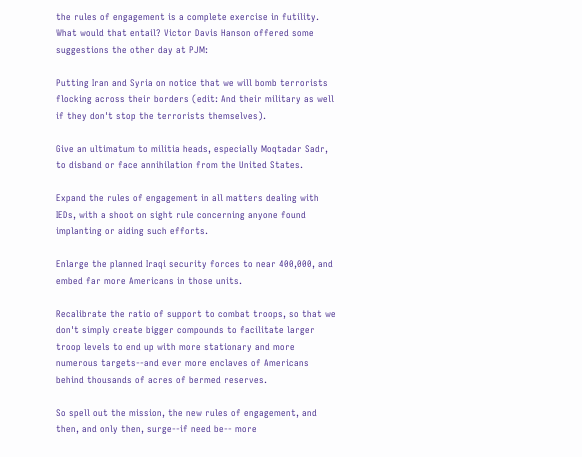the rules of engagement is a complete exercise in futility. What would that entail? Victor Davis Hanson offered some suggestions the other day at PJM:

Putting Iran and Syria on notice that we will bomb terrorists flocking across their borders (edit: And their military as well if they don't stop the terrorists themselves).

Give an ultimatum to militia heads, especially Moqtadar Sadr, to disband or face annihilation from the United States.

Expand the rules of engagement in all matters dealing with IEDs, with a shoot on sight rule concerning anyone found implanting or aiding such efforts.

Enlarge the planned Iraqi security forces to near 400,000, and embed far more Americans in those units.

Recalibrate the ratio of support to combat troops, so that we don't simply create bigger compounds to facilitate larger troop levels to end up with more stationary and more numerous targets--and ever more enclaves of Americans behind thousands of acres of bermed reserves.

So spell out the mission, the new rules of engagement, and then, and only then, surge--if need be-- more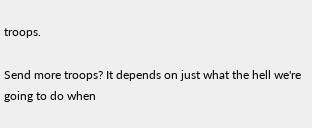troops.

Send more troops? It depends on just what the hell we're going to do when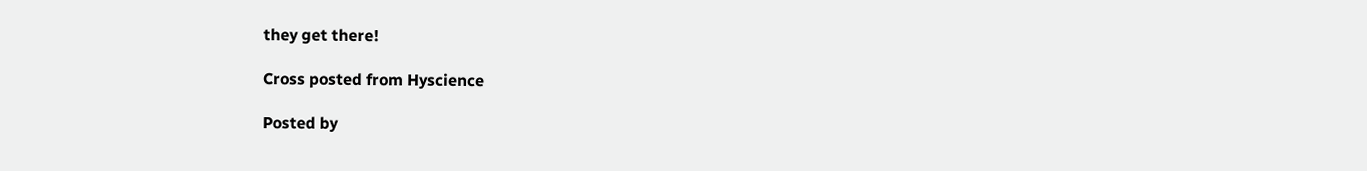they get there!

Cross posted from Hyscience

Posted by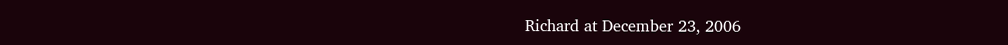Richard at December 23, 2006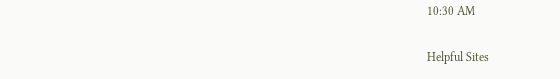10:30 AM

Helpful Sites